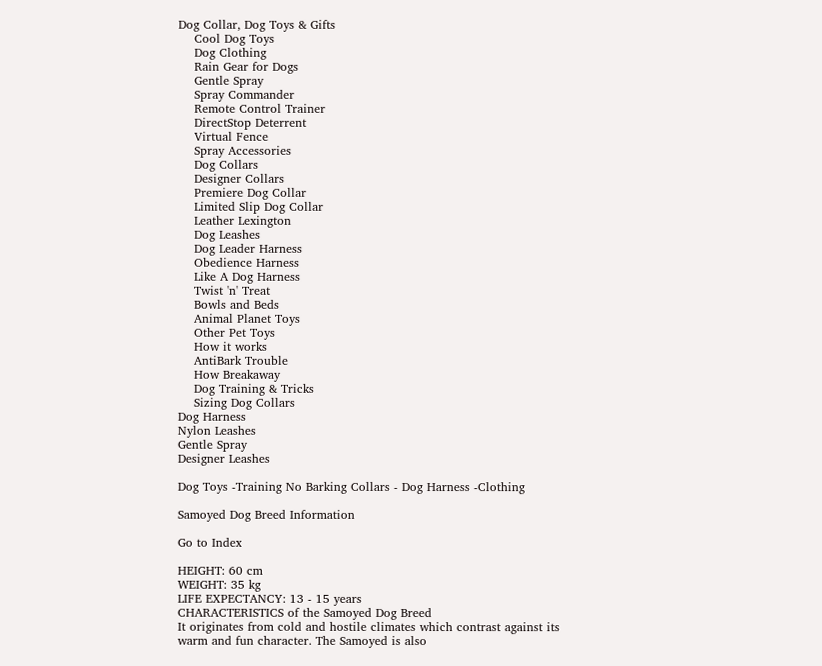Dog Collar, Dog Toys & Gifts
    Cool Dog Toys
    Dog Clothing
    Rain Gear for Dogs
    Gentle Spray
    Spray Commander
    Remote Control Trainer
    DirectStop Deterrent
    Virtual Fence
    Spray Accessories
    Dog Collars
    Designer Collars
    Premiere Dog Collar
    Limited Slip Dog Collar
    Leather Lexington
    Dog Leashes
    Dog Leader Harness
    Obedience Harness
    Like A Dog Harness
    Twist 'n' Treat
    Bowls and Beds
    Animal Planet Toys
    Other Pet Toys
    How it works
    AntiBark Trouble
    How Breakaway
    Dog Training & Tricks
    Sizing Dog Collars
Dog Harness
Nylon Leashes
Gentle Spray
Designer Leashes

Dog Toys -Training No Barking Collars - Dog Harness -Clothing

Samoyed Dog Breed Information

Go to Index

HEIGHT: 60 cm
WEIGHT: 35 kg
LIFE EXPECTANCY: 13 - 15 years
CHARACTERISTICS of the Samoyed Dog Breed
It originates from cold and hostile climates which contrast against its warm and fun character. The Samoyed is also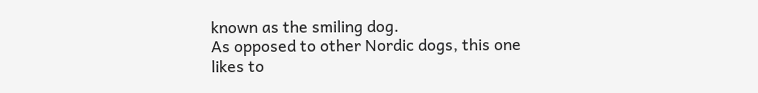known as the smiling dog.
As opposed to other Nordic dogs, this one likes to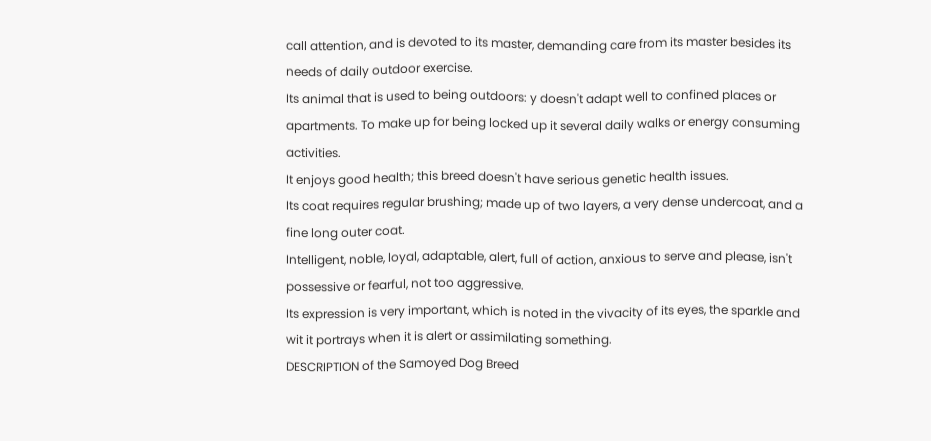call attention, and is devoted to its master, demanding care from its master besides its needs of daily outdoor exercise.
Its animal that is used to being outdoors: y doesn't adapt well to confined places or apartments. To make up for being locked up it several daily walks or energy consuming activities.
It enjoys good health; this breed doesn't have serious genetic health issues.
Its coat requires regular brushing; made up of two layers, a very dense undercoat, and a fine long outer coat.
Intelligent, noble, loyal, adaptable, alert, full of action, anxious to serve and please, isn't possessive or fearful, not too aggressive.
Its expression is very important, which is noted in the vivacity of its eyes, the sparkle and wit it portrays when it is alert or assimilating something.
DESCRIPTION of the Samoyed Dog Breed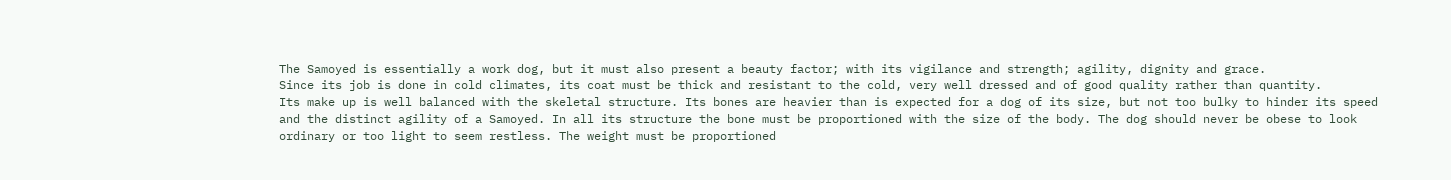The Samoyed is essentially a work dog, but it must also present a beauty factor; with its vigilance and strength; agility, dignity and grace.
Since its job is done in cold climates, its coat must be thick and resistant to the cold, very well dressed and of good quality rather than quantity.
Its make up is well balanced with the skeletal structure. Its bones are heavier than is expected for a dog of its size, but not too bulky to hinder its speed and the distinct agility of a Samoyed. In all its structure the bone must be proportioned with the size of the body. The dog should never be obese to look ordinary or too light to seem restless. The weight must be proportioned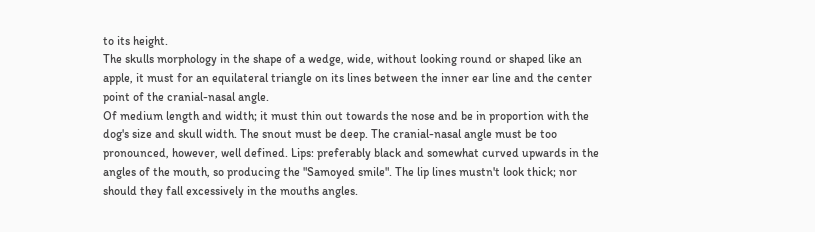to its height.
The skulls morphology in the shape of a wedge, wide, without looking round or shaped like an apple, it must for an equilateral triangle on its lines between the inner ear line and the center point of the cranial-nasal angle.
Of medium length and width; it must thin out towards the nose and be in proportion with the dog's size and skull width. The snout must be deep. The cranial-nasal angle must be too pronounced, however, well defined. Lips: preferably black and somewhat curved upwards in the angles of the mouth, so producing the "Samoyed smile". The lip lines mustn't look thick; nor should they fall excessively in the mouths angles.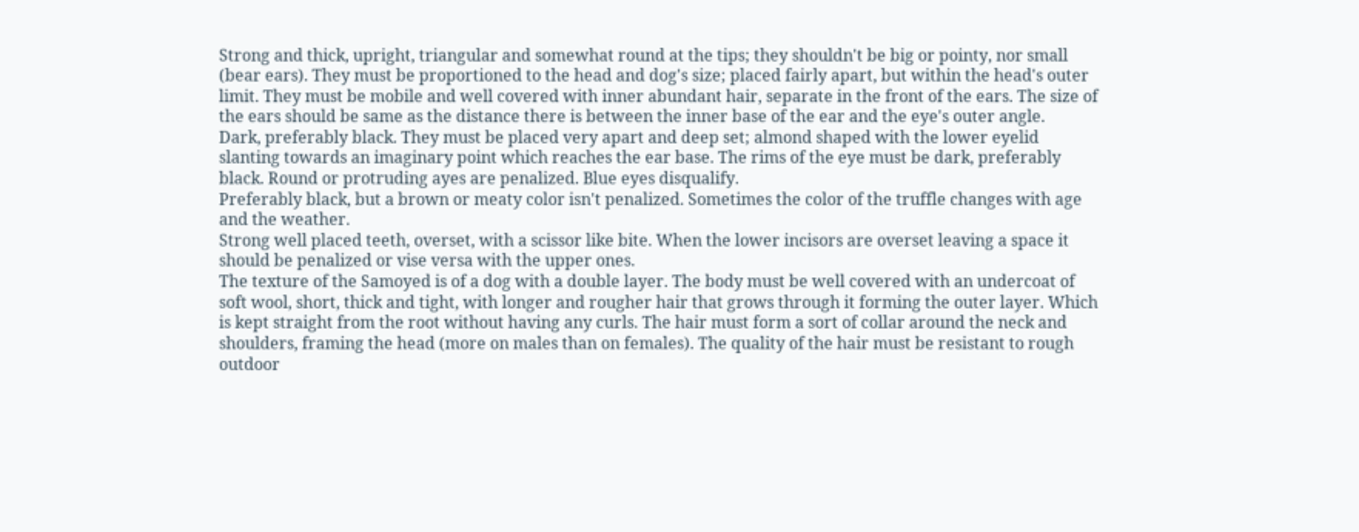Strong and thick, upright, triangular and somewhat round at the tips; they shouldn't be big or pointy, nor small (bear ears). They must be proportioned to the head and dog's size; placed fairly apart, but within the head's outer limit. They must be mobile and well covered with inner abundant hair, separate in the front of the ears. The size of the ears should be same as the distance there is between the inner base of the ear and the eye's outer angle.
Dark, preferably black. They must be placed very apart and deep set; almond shaped with the lower eyelid slanting towards an imaginary point which reaches the ear base. The rims of the eye must be dark, preferably black. Round or protruding ayes are penalized. Blue eyes disqualify.
Preferably black, but a brown or meaty color isn't penalized. Sometimes the color of the truffle changes with age and the weather.
Strong well placed teeth, overset, with a scissor like bite. When the lower incisors are overset leaving a space it should be penalized or vise versa with the upper ones.
The texture of the Samoyed is of a dog with a double layer. The body must be well covered with an undercoat of soft wool, short, thick and tight, with longer and rougher hair that grows through it forming the outer layer. Which is kept straight from the root without having any curls. The hair must form a sort of collar around the neck and shoulders, framing the head (more on males than on females). The quality of the hair must be resistant to rough outdoor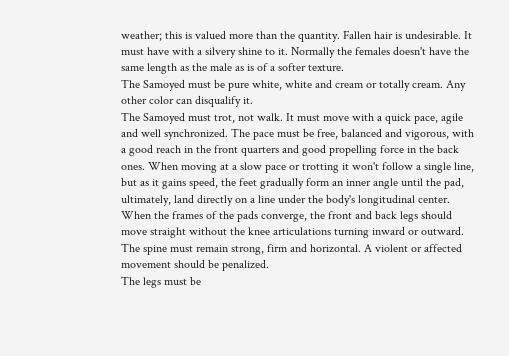weather; this is valued more than the quantity. Fallen hair is undesirable. It must have with a silvery shine to it. Normally the females doesn't have the same length as the male as is of a softer texture.
The Samoyed must be pure white, white and cream or totally cream. Any other color can disqualify it.
The Samoyed must trot, not walk. It must move with a quick pace, agile and well synchronized. The pace must be free, balanced and vigorous, with a good reach in the front quarters and good propelling force in the back ones. When moving at a slow pace or trotting it won't follow a single line, but as it gains speed, the feet gradually form an inner angle until the pad, ultimately, land directly on a line under the body's longitudinal center. When the frames of the pads converge, the front and back legs should move straight without the knee articulations turning inward or outward. The spine must remain strong, firm and horizontal. A violent or affected movement should be penalized.
The legs must be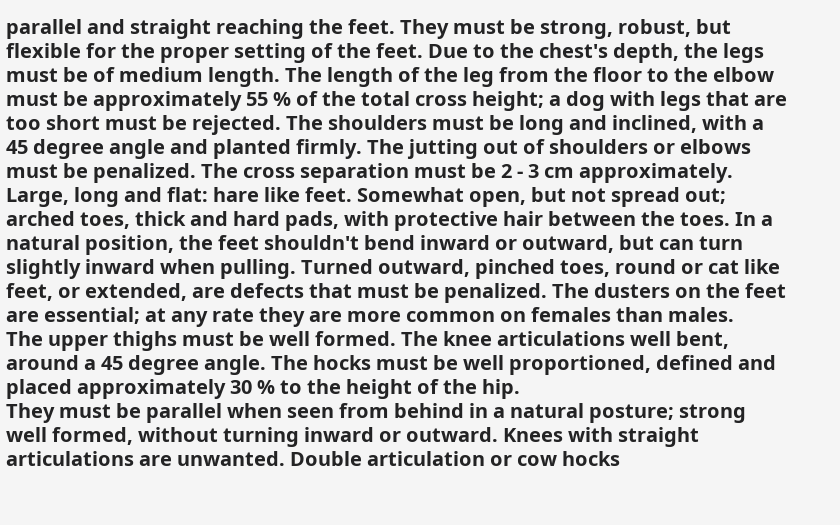parallel and straight reaching the feet. They must be strong, robust, but flexible for the proper setting of the feet. Due to the chest's depth, the legs must be of medium length. The length of the leg from the floor to the elbow must be approximately 55 % of the total cross height; a dog with legs that are too short must be rejected. The shoulders must be long and inclined, with a 45 degree angle and planted firmly. The jutting out of shoulders or elbows must be penalized. The cross separation must be 2 - 3 cm approximately.
Large, long and flat: hare like feet. Somewhat open, but not spread out; arched toes, thick and hard pads, with protective hair between the toes. In a natural position, the feet shouldn't bend inward or outward, but can turn slightly inward when pulling. Turned outward, pinched toes, round or cat like feet, or extended, are defects that must be penalized. The dusters on the feet are essential; at any rate they are more common on females than males.
The upper thighs must be well formed. The knee articulations well bent, around a 45 degree angle. The hocks must be well proportioned, defined and placed approximately 30 % to the height of the hip.
They must be parallel when seen from behind in a natural posture; strong well formed, without turning inward or outward. Knees with straight articulations are unwanted. Double articulation or cow hocks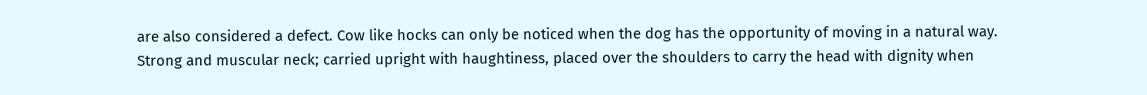are also considered a defect. Cow like hocks can only be noticed when the dog has the opportunity of moving in a natural way.
Strong and muscular neck; carried upright with haughtiness, placed over the shoulders to carry the head with dignity when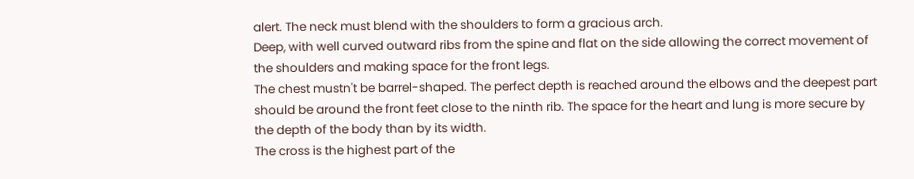alert. The neck must blend with the shoulders to form a gracious arch.
Deep, with well curved outward ribs from the spine and flat on the side allowing the correct movement of the shoulders and making space for the front legs.
The chest mustn't be barrel-shaped. The perfect depth is reached around the elbows and the deepest part should be around the front feet close to the ninth rib. The space for the heart and lung is more secure by the depth of the body than by its width.
The cross is the highest part of the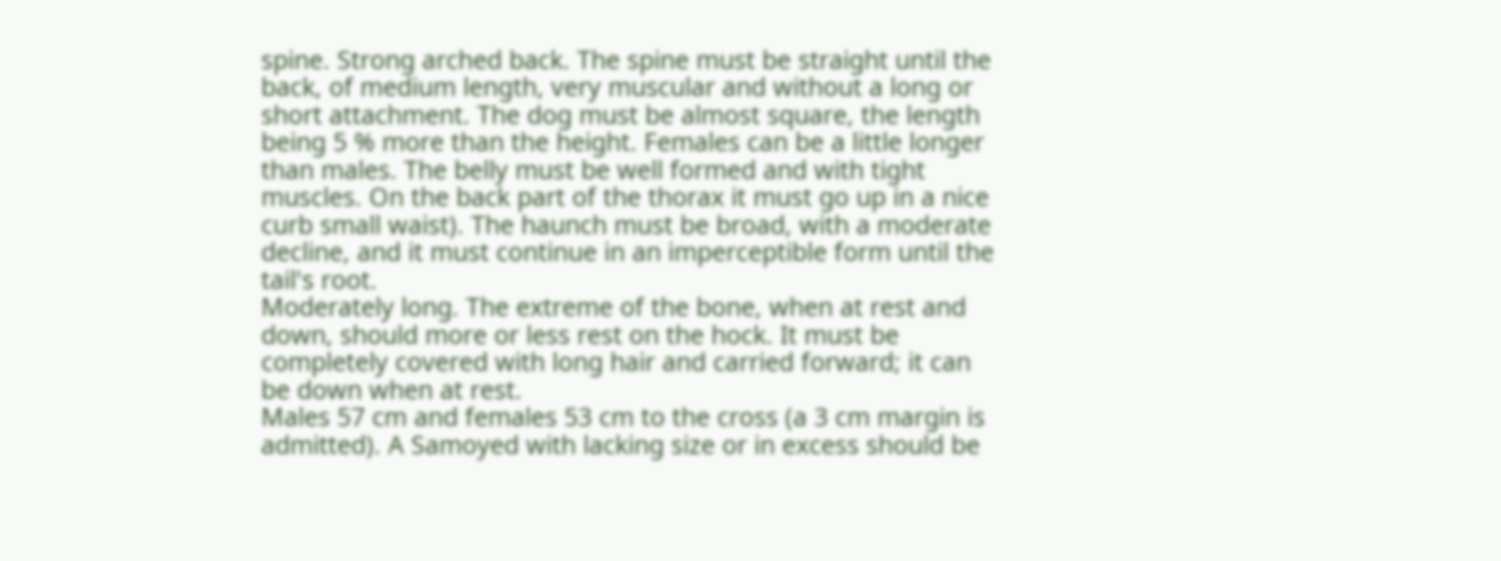spine. Strong arched back. The spine must be straight until the back, of medium length, very muscular and without a long or short attachment. The dog must be almost square, the length being 5 % more than the height. Females can be a little longer than males. The belly must be well formed and with tight muscles. On the back part of the thorax it must go up in a nice curb small waist). The haunch must be broad, with a moderate decline, and it must continue in an imperceptible form until the tail's root.
Moderately long. The extreme of the bone, when at rest and down, should more or less rest on the hock. It must be completely covered with long hair and carried forward; it can be down when at rest.
Males 57 cm and females 53 cm to the cross (a 3 cm margin is admitted). A Samoyed with lacking size or in excess should be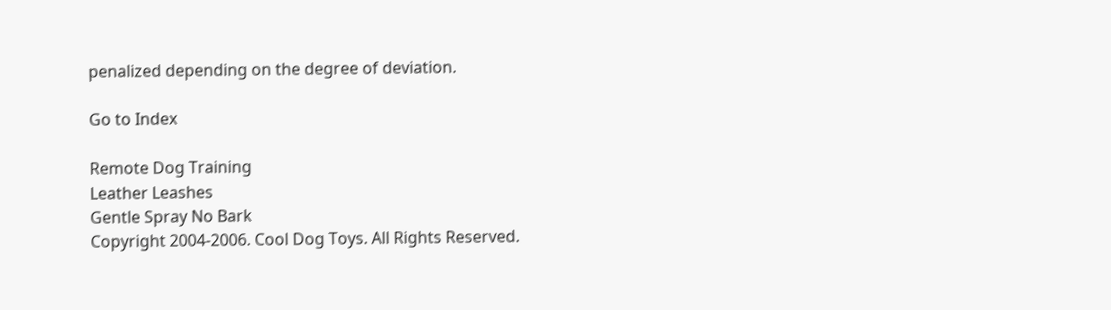penalized depending on the degree of deviation.

Go to Index

Remote Dog Training
Leather Leashes
Gentle Spray No Bark
Copyright 2004-2006. Cool Dog Toys. All Rights Reserved.